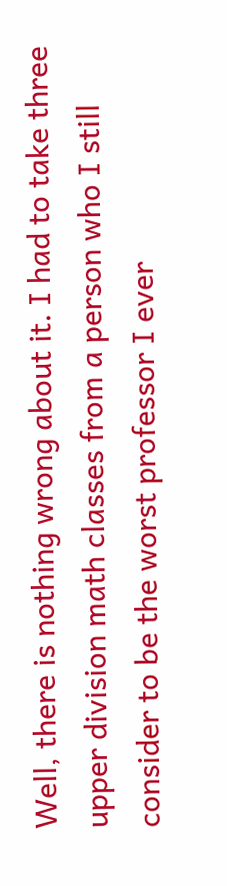Well, there is nothing wrong about it. I had to take three upper division math classes from a person who I still consider to be the worst professor I ever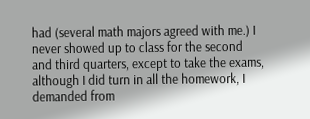had (several math majors agreed with me.) I never showed up to class for the second and third quarters, except to take the exams, although I did turn in all the homework, I demanded from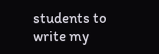students to write my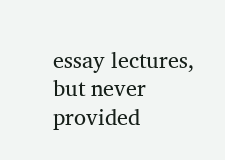essay lectures, but never provided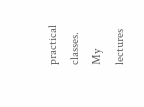practical classes. My lectures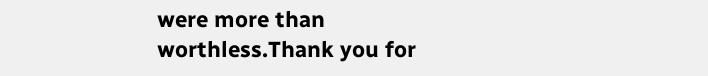were more than worthless.Thank you for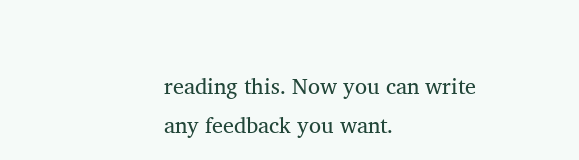reading this. Now you can write any feedback you want.